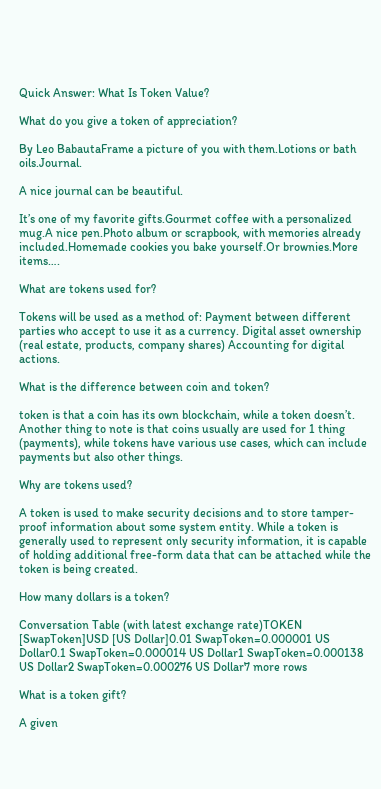Quick Answer: What Is Token Value?

What do you give a token of appreciation?

By Leo BabautaFrame a picture of you with them.Lotions or bath oils.Journal.

A nice journal can be beautiful.

It’s one of my favorite gifts.Gourmet coffee with a personalized mug.A nice pen.Photo album or scrapbook, with memories already included.Homemade cookies you bake yourself.Or brownies.More items….

What are tokens used for?

Tokens will be used as a method of: Payment between different parties who accept to use it as a currency. Digital asset ownership (real estate, products, company shares) Accounting for digital actions.

What is the difference between coin and token?

token is that a coin has its own blockchain, while a token doesn’t. Another thing to note is that coins usually are used for 1 thing (payments), while tokens have various use cases, which can include payments but also other things.

Why are tokens used?

A token is used to make security decisions and to store tamper-proof information about some system entity. While a token is generally used to represent only security information, it is capable of holding additional free-form data that can be attached while the token is being created.

How many dollars is a token?

Conversation Table (with latest exchange rate)TOKEN [SwapToken]USD [US Dollar]0.01 SwapToken=0.000001 US Dollar0.1 SwapToken=0.000014 US Dollar1 SwapToken=0.000138 US Dollar2 SwapToken=0.000276 US Dollar7 more rows

What is a token gift?

A given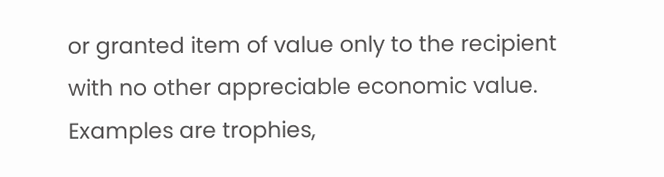or granted item of value only to the recipient with no other appreciable economic value. Examples are trophies,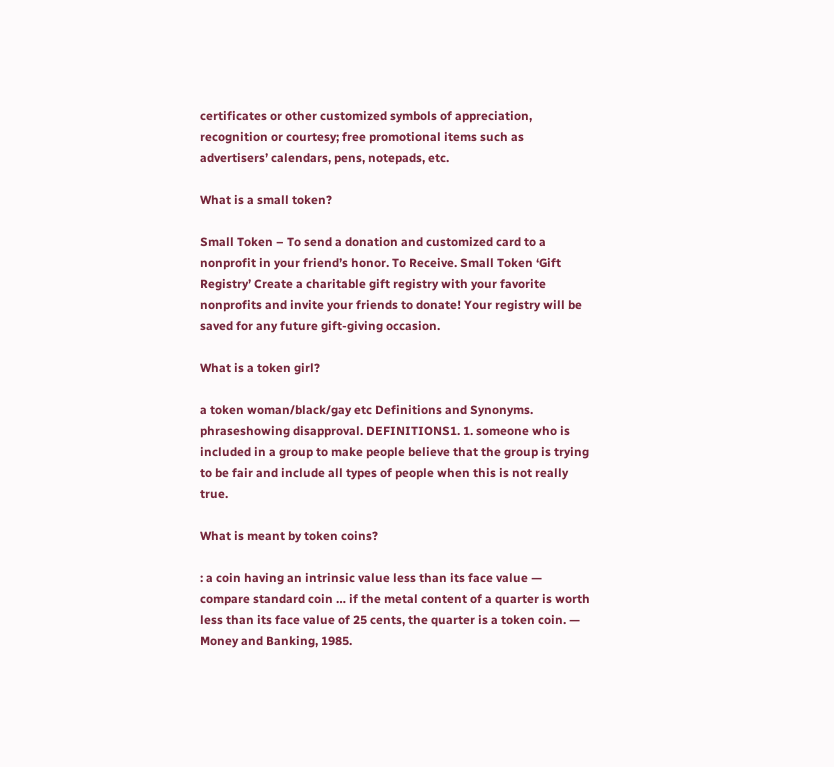certificates or other customized symbols of appreciation, recognition or courtesy; free promotional items such as advertisers’ calendars, pens, notepads, etc.

What is a small token?

Small Token – To send a donation and customized card to a nonprofit in your friend’s honor. To Receive. Small Token ‘Gift Registry’ Create a charitable gift registry with your favorite nonprofits and invite your friends to donate! Your registry will be saved for any future gift-giving occasion.

What is a token girl?

a token woman/black/gay etc Definitions and Synonyms. phraseshowing disapproval. DEFINITIONS1. 1. someone who is included in a group to make people believe that the group is trying to be fair and include all types of people when this is not really true.

What is meant by token coins?

: a coin having an intrinsic value less than its face value — compare standard coin … if the metal content of a quarter is worth less than its face value of 25 cents, the quarter is a token coin. — Money and Banking, 1985.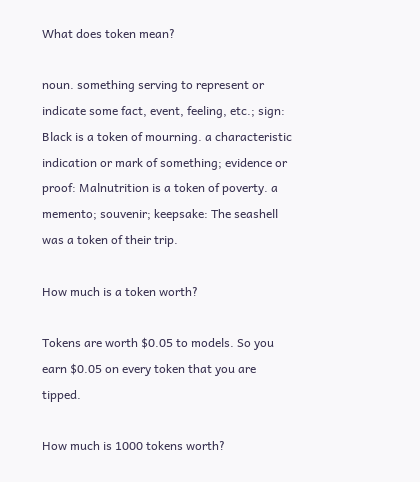What does token mean?

noun. something serving to represent or indicate some fact, event, feeling, etc.; sign: Black is a token of mourning. a characteristic indication or mark of something; evidence or proof: Malnutrition is a token of poverty. a memento; souvenir; keepsake: The seashell was a token of their trip.

How much is a token worth?

Tokens are worth $0.05 to models. So you earn $0.05 on every token that you are tipped.

How much is 1000 tokens worth?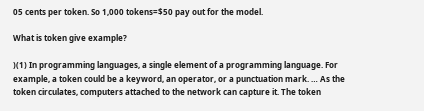05 cents per token. So 1,000 tokens=$50 pay out for the model.

What is token give example?

)(1) In programming languages, a single element of a programming language. For example, a token could be a keyword, an operator, or a punctuation mark. … As the token circulates, computers attached to the network can capture it. The token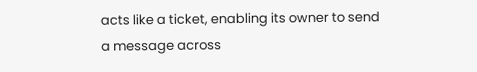acts like a ticket, enabling its owner to send a message across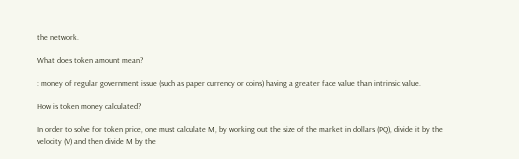the network.

What does token amount mean?

: money of regular government issue (such as paper currency or coins) having a greater face value than intrinsic value.

How is token money calculated?

In order to solve for token price, one must calculate M, by working out the size of the market in dollars (PQ), divide it by the velocity (V) and then divide M by the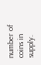number of coins in supply.